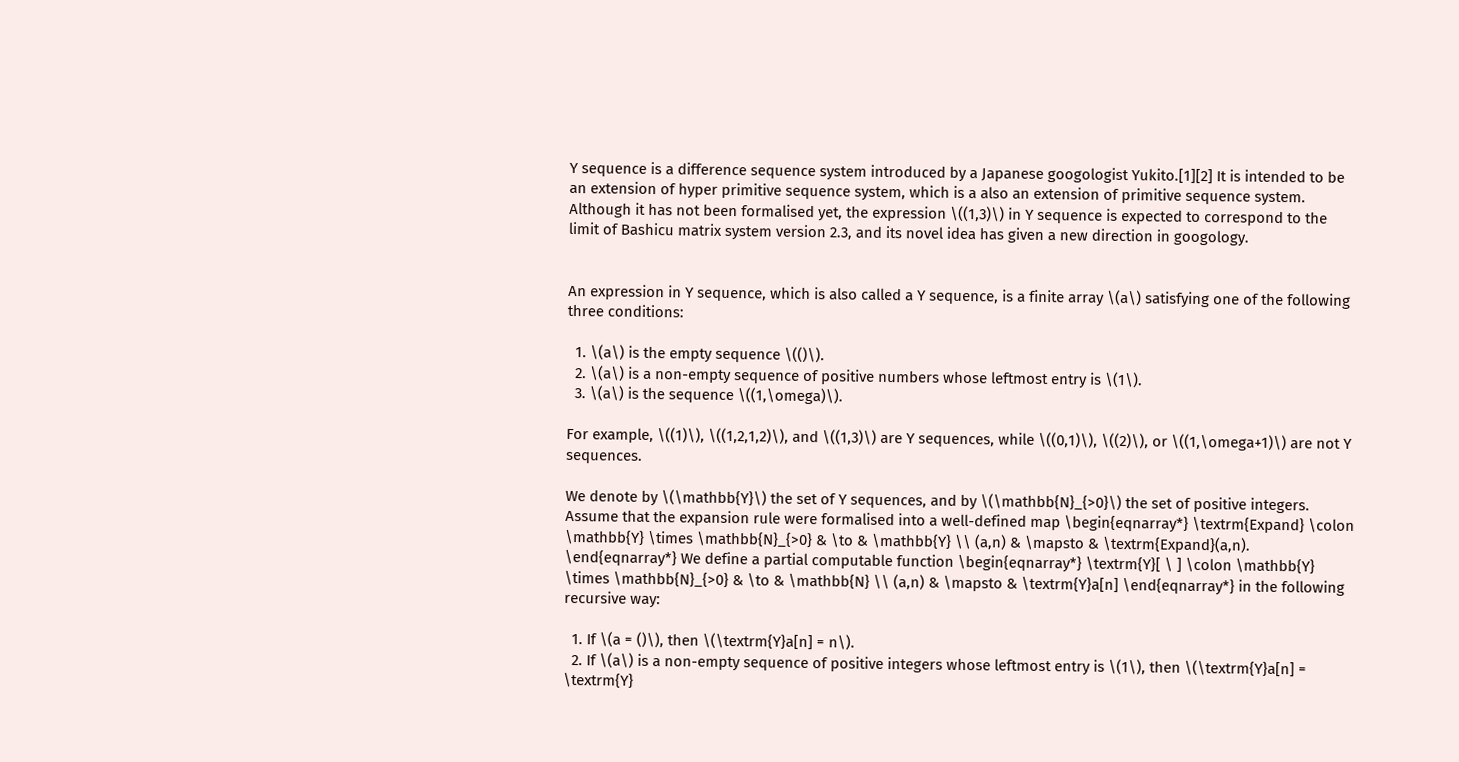Y sequence is a difference sequence system introduced by a Japanese googologist Yukito.[1][2] It is intended to be an extension of hyper primitive sequence system, which is a also an extension of primitive sequence system. Although it has not been formalised yet, the expression \((1,3)\) in Y sequence is expected to correspond to the limit of Bashicu matrix system version 2.3, and its novel idea has given a new direction in googology.


An expression in Y sequence, which is also called a Y sequence, is a finite array \(a\) satisfying one of the following three conditions:

  1. \(a\) is the empty sequence \(()\).
  2. \(a\) is a non-empty sequence of positive numbers whose leftmost entry is \(1\).
  3. \(a\) is the sequence \((1,\omega)\).

For example, \((1)\), \((1,2,1,2)\), and \((1,3)\) are Y sequences, while \((0,1)\), \((2)\), or \((1,\omega+1)\) are not Y sequences.

We denote by \(\mathbb{Y}\) the set of Y sequences, and by \(\mathbb{N}_{>0}\) the set of positive integers. Assume that the expansion rule were formalised into a well-defined map \begin{eqnarray*} \textrm{Expand} \colon \mathbb{Y} \times \mathbb{N}_{>0} & \to & \mathbb{Y} \\ (a,n) & \mapsto & \textrm{Expand}(a,n). \end{eqnarray*} We define a partial computable function \begin{eqnarray*} \textrm{Y}[ \ ] \colon \mathbb{Y} \times \mathbb{N}_{>0} & \to & \mathbb{N} \\ (a,n) & \mapsto & \textrm{Y}a[n] \end{eqnarray*} in the following recursive way:

  1. If \(a = ()\), then \(\textrm{Y}a[n] = n\).
  2. If \(a\) is a non-empty sequence of positive integers whose leftmost entry is \(1\), then \(\textrm{Y}a[n] = \textrm{Y}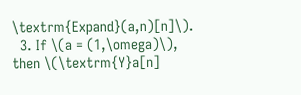\textrm{Expand}(a,n)[n]\).
  3. If \(a = (1,\omega)\), then \(\textrm{Y}a[n]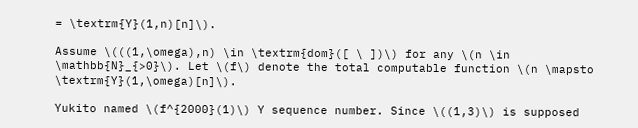= \textrm{Y}(1,n)[n]\).

Assume \(((1,\omega),n) \in \textrm{dom}([ \ ])\) for any \(n \in \mathbb{N}_{>0}\). Let \(f\) denote the total computable function \(n \mapsto \textrm{Y}(1,\omega)[n]\).

Yukito named \(f^{2000}(1)\) Y sequence number. Since \((1,3)\) is supposed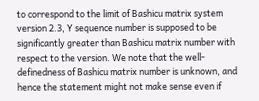to correspond to the limit of Bashicu matrix system version 2.3, Y sequence number is supposed to be significantly greater than Bashicu matrix number with respect to the version. We note that the well-definedness of Bashicu matrix number is unknown, and hence the statement might not make sense even if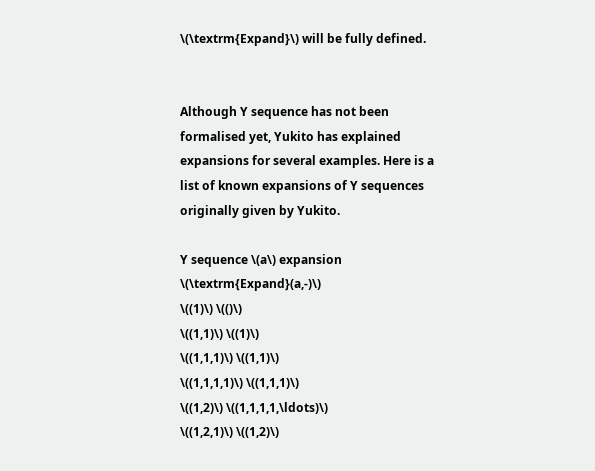\(\textrm{Expand}\) will be fully defined.


Although Y sequence has not been formalised yet, Yukito has explained expansions for several examples. Here is a list of known expansions of Y sequences originally given by Yukito.

Y sequence \(a\) expansion \(\textrm{Expand}(a,-)\)
\((1)\) \(()\)
\((1,1)\) \((1)\)
\((1,1,1)\) \((1,1)\)
\((1,1,1,1)\) \((1,1,1)\)
\((1,2)\) \((1,1,1,1,\ldots)\)
\((1,2,1)\) \((1,2)\)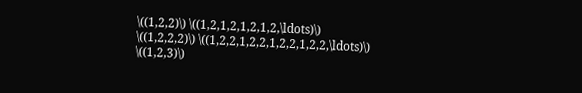\((1,2,2)\) \((1,2,1,2,1,2,1,2,\ldots)\)
\((1,2,2,2)\) \((1,2,2,1,2,2,1,2,2,1,2,2,\ldots)\)
\((1,2,3)\)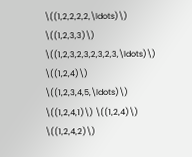\((1,2,2,2,2,\ldots)\)
\((1,2,3,3)\) \((1,2,3,2,3,2,3,2,3,\ldots)\)
\((1,2,4)\) \((1,2,3,4,5,\ldots)\)
\((1,2,4,1)\) \((1,2,4)\)
\((1,2,4,2)\)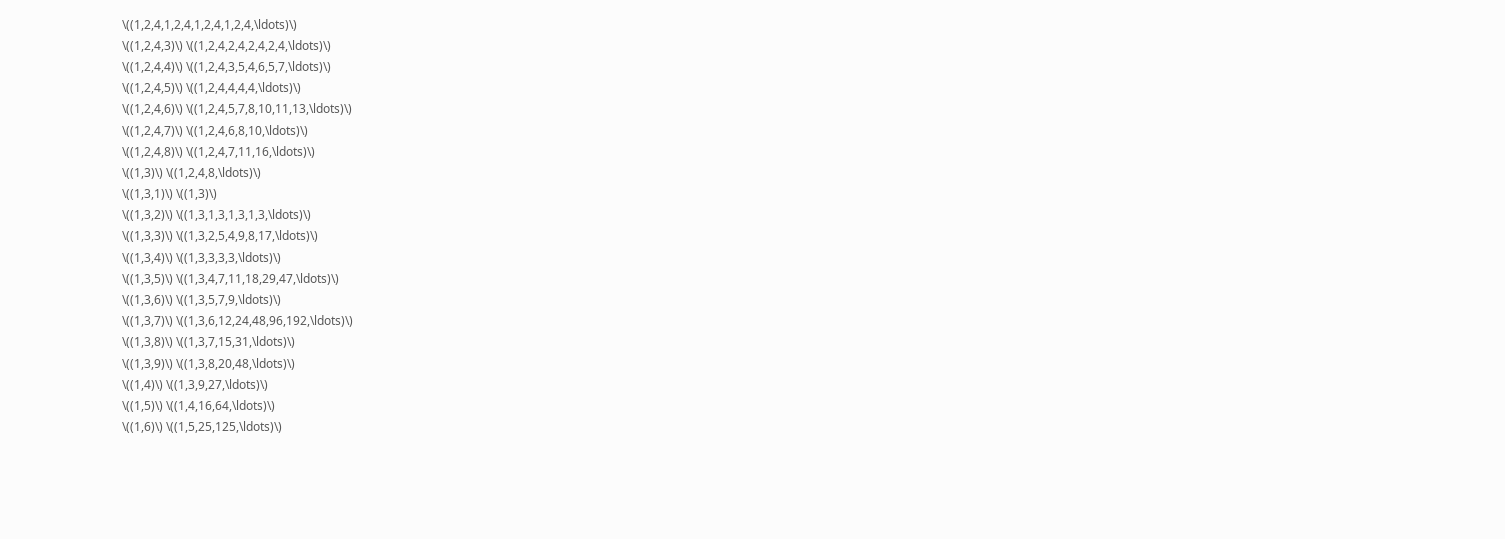\((1,2,4,1,2,4,1,2,4,1,2,4,\ldots)\)
\((1,2,4,3)\) \((1,2,4,2,4,2,4,2,4,\ldots)\)
\((1,2,4,4)\) \((1,2,4,3,5,4,6,5,7,\ldots)\)
\((1,2,4,5)\) \((1,2,4,4,4,4,\ldots)\)
\((1,2,4,6)\) \((1,2,4,5,7,8,10,11,13,\ldots)\)
\((1,2,4,7)\) \((1,2,4,6,8,10,\ldots)\)
\((1,2,4,8)\) \((1,2,4,7,11,16,\ldots)\)
\((1,3)\) \((1,2,4,8,\ldots)\)
\((1,3,1)\) \((1,3)\)
\((1,3,2)\) \((1,3,1,3,1,3,1,3,\ldots)\)
\((1,3,3)\) \((1,3,2,5,4,9,8,17,\ldots)\)
\((1,3,4)\) \((1,3,3,3,3,\ldots)\)
\((1,3,5)\) \((1,3,4,7,11,18,29,47,\ldots)\)
\((1,3,6)\) \((1,3,5,7,9,\ldots)\)
\((1,3,7)\) \((1,3,6,12,24,48,96,192,\ldots)\)
\((1,3,8)\) \((1,3,7,15,31,\ldots)\)
\((1,3,9)\) \((1,3,8,20,48,\ldots)\)
\((1,4)\) \((1,3,9,27,\ldots)\)
\((1,5)\) \((1,4,16,64,\ldots)\)
\((1,6)\) \((1,5,25,125,\ldots)\)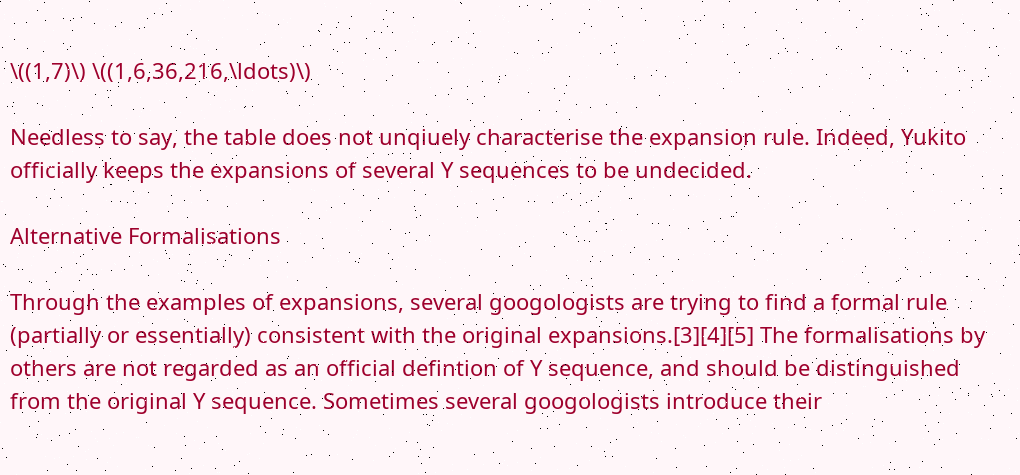\((1,7)\) \((1,6,36,216,\ldots)\)

Needless to say, the table does not unqiuely characterise the expansion rule. Indeed, Yukito officially keeps the expansions of several Y sequences to be undecided.

Alternative Formalisations

Through the examples of expansions, several googologists are trying to find a formal rule (partially or essentially) consistent with the original expansions.[3][4][5] The formalisations by others are not regarded as an official defintion of Y sequence, and should be distinguished from the original Y sequence. Sometimes several googologists introduce their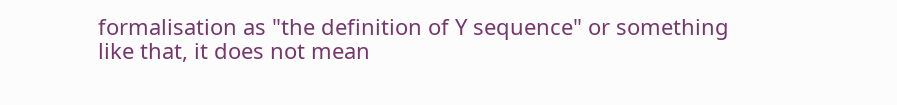formalisation as "the definition of Y sequence" or something like that, it does not mean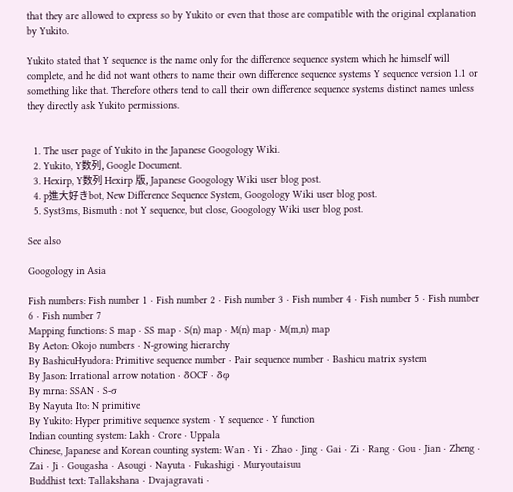that they are allowed to express so by Yukito or even that those are compatible with the original explanation by Yukito.

Yukito stated that Y sequence is the name only for the difference sequence system which he himself will complete, and he did not want others to name their own difference sequence systems Y sequence version 1.1 or something like that. Therefore others tend to call their own difference sequence systems distinct names unless they directly ask Yukito permissions.


  1. The user page of Yukito in the Japanese Googology Wiki.
  2. Yukito, Y数列, Google Document.
  3. Hexirp, Y数列 Hexirp 版, Japanese Googology Wiki user blog post.
  4. p進大好きbot, New Difference Sequence System, Googology Wiki user blog post.
  5. Syst3ms, Bismuth : not Y sequence, but close, Googology Wiki user blog post.

See also

Googology in Asia

Fish numbers: Fish number 1 · Fish number 2 · Fish number 3 · Fish number 4 · Fish number 5 · Fish number 6 · Fish number 7
Mapping functions: S map · SS map · S(n) map · M(n) map · M(m,n) map
By Aeton: Okojo numbers · N-growing hierarchy
By BashicuHyudora: Primitive sequence number · Pair sequence number · Bashicu matrix system
By Jason: Irrational arrow notation · δOCF · δφ
By mrna: SSAN · S-σ
By Nayuta Ito: N primitive
By Yukito: Hyper primitive sequence system · Y sequence · Y function
Indian counting system: Lakh · Crore · Uppala
Chinese, Japanese and Korean counting system: Wan · Yi · Zhao · Jing · Gai · Zi · Rang · Gou · Jian · Zheng · Zai · Ji · Gougasha · Asougi · Nayuta · Fukashigi · Muryoutaisuu
Buddhist text: Tallakshana · Dvajagravati ·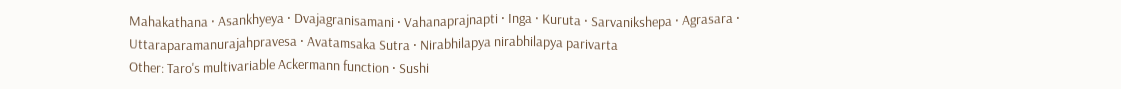Mahakathana · Asankhyeya · Dvajagranisamani · Vahanaprajnapti · Inga · Kuruta · Sarvanikshepa · Agrasara · Uttaraparamanurajahpravesa · Avatamsaka Sutra · Nirabhilapya nirabhilapya parivarta
Other: Taro's multivariable Ackermann function · Sushi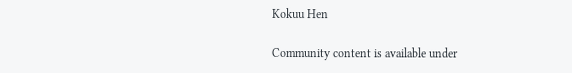Kokuu Hen

Community content is available under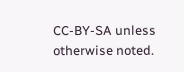CC-BY-SA unless otherwise noted.